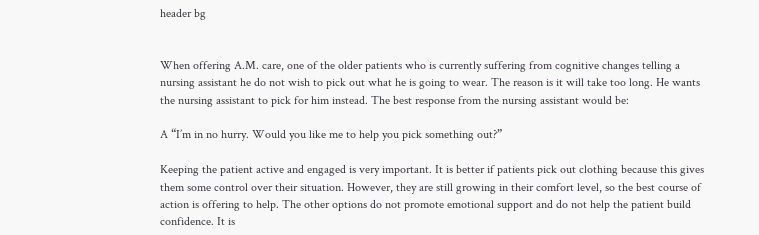header bg


When offering A.M. care, one of the older patients who is currently suffering from cognitive changes telling a nursing assistant he do not wish to pick out what he is going to wear. The reason is it will take too long. He wants the nursing assistant to pick for him instead. The best response from the nursing assistant would be:

A “I’m in no hurry. Would you like me to help you pick something out?”

Keeping the patient active and engaged is very important. It is better if patients pick out clothing because this gives them some control over their situation. However, they are still growing in their comfort level, so the best course of action is offering to help. The other options do not promote emotional support and do not help the patient build confidence. It is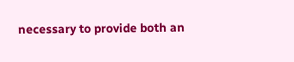necessary to provide both an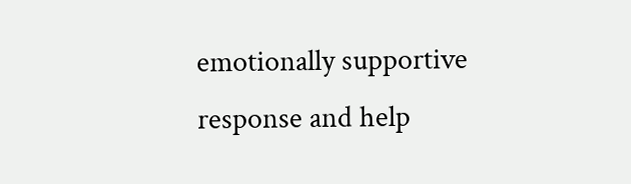emotionally supportive response and help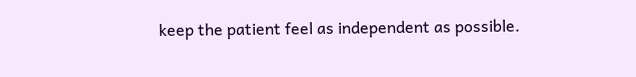keep the patient feel as independent as possible.